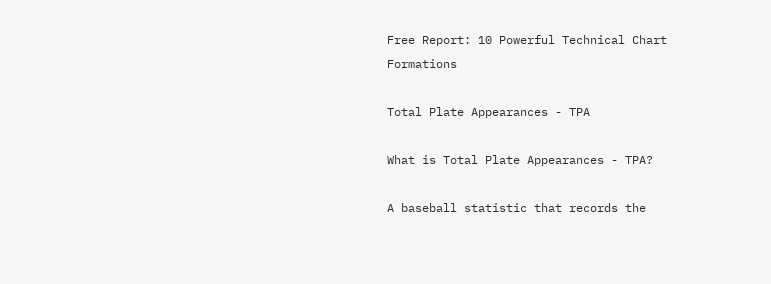Free Report: 10 Powerful Technical Chart Formations

Total Plate Appearances - TPA

What is Total Plate Appearances - TPA?

A baseball statistic that records the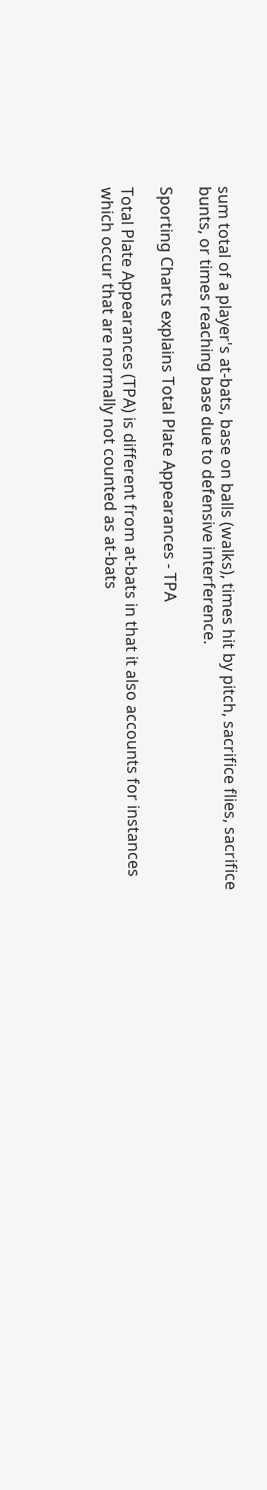sum total of a player's at-bats, base on balls (walks), times hit by pitch, sacrifice flies, sacrifice bunts, or times reaching base due to defensive interference.

Sporting Charts explains Total Plate Appearances - TPA

Total Plate Appearances (TPA) is different from at-bats in that it also accounts for instances which occur that are normally not counted as at-bats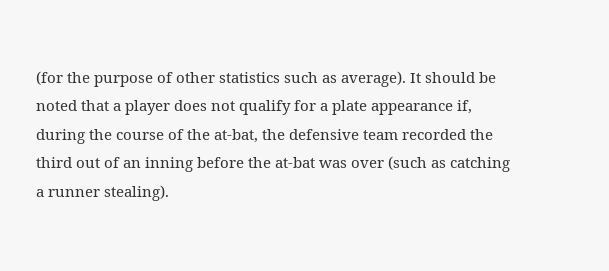(for the purpose of other statistics such as average). It should be noted that a player does not qualify for a plate appearance if, during the course of the at-bat, the defensive team recorded the third out of an inning before the at-bat was over (such as catching a runner stealing).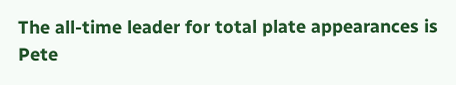The all-time leader for total plate appearances is Pete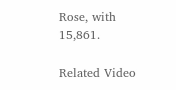Rose, with 15,861.

Related Video